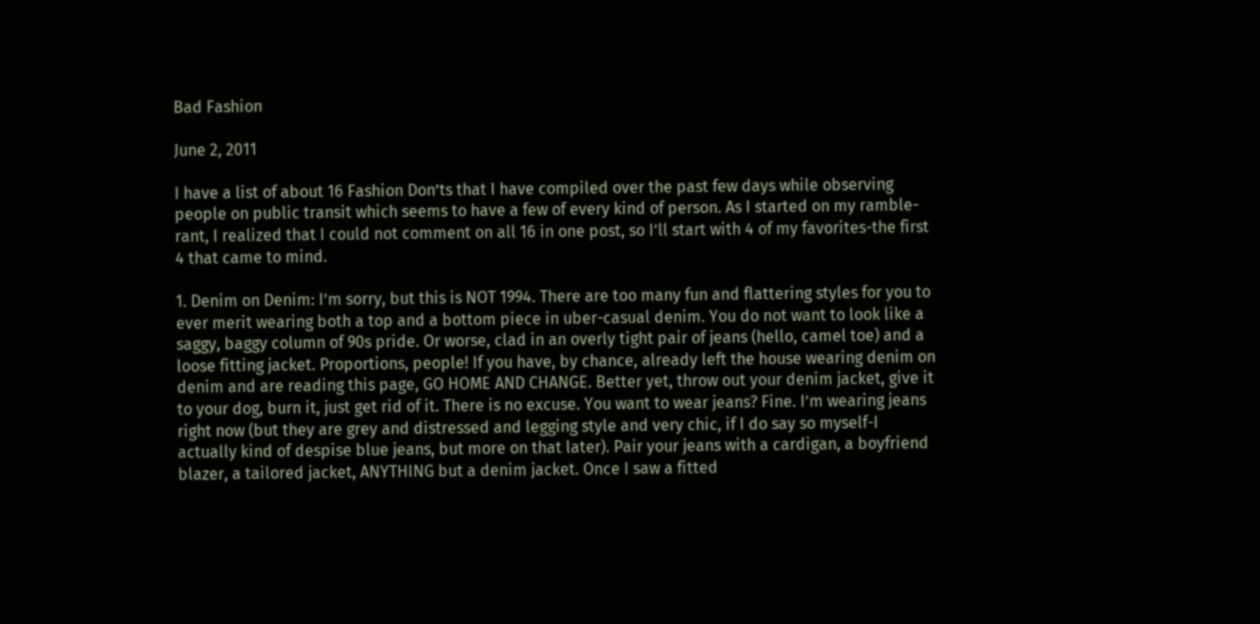Bad Fashion

June 2, 2011

I have a list of about 16 Fashion Don’ts that I have compiled over the past few days while observing people on public transit which seems to have a few of every kind of person. As I started on my ramble-rant, I realized that I could not comment on all 16 in one post, so I’ll start with 4 of my favorites-the first 4 that came to mind.

1. Denim on Denim: I’m sorry, but this is NOT 1994. There are too many fun and flattering styles for you to ever merit wearing both a top and a bottom piece in uber-casual denim. You do not want to look like a saggy, baggy column of 90s pride. Or worse, clad in an overly tight pair of jeans (hello, camel toe) and a loose fitting jacket. Proportions, people! If you have, by chance, already left the house wearing denim on denim and are reading this page, GO HOME AND CHANGE. Better yet, throw out your denim jacket, give it to your dog, burn it, just get rid of it. There is no excuse. You want to wear jeans? Fine. I’m wearing jeans right now (but they are grey and distressed and legging style and very chic, if I do say so myself-I actually kind of despise blue jeans, but more on that later). Pair your jeans with a cardigan, a boyfriend blazer, a tailored jacket, ANYTHING but a denim jacket. Once I saw a fitted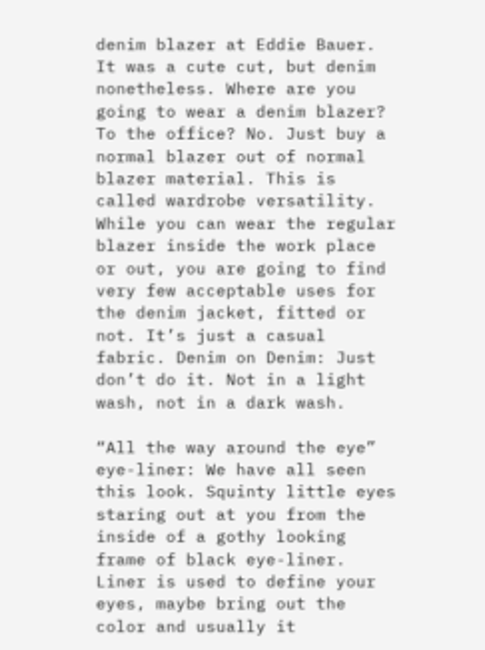denim blazer at Eddie Bauer. It was a cute cut, but denim nonetheless. Where are you going to wear a denim blazer? To the office? No. Just buy a normal blazer out of normal blazer material. This is called wardrobe versatility. While you can wear the regular blazer inside the work place or out, you are going to find very few acceptable uses for the denim jacket, fitted or not. It’s just a casual fabric. Denim on Denim: Just don’t do it. Not in a light wash, not in a dark wash.

“All the way around the eye” eye-liner: We have all seen this look. Squinty little eyes staring out at you from the inside of a gothy looking frame of black eye-liner. Liner is used to define your eyes, maybe bring out the color and usually it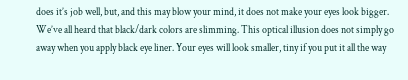does it’s job well, but, and this may blow your mind, it does not make your eyes look bigger. We’ve all heard that black/dark colors are slimming. This optical illusion does not simply go away when you apply black eye liner. Your eyes will look smaller, tiny if you put it all the way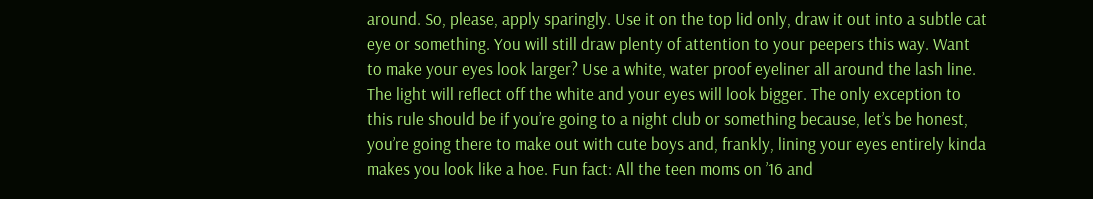around. So, please, apply sparingly. Use it on the top lid only, draw it out into a subtle cat eye or something. You will still draw plenty of attention to your peepers this way. Want to make your eyes look larger? Use a white, water proof eyeliner all around the lash line. The light will reflect off the white and your eyes will look bigger. The only exception to this rule should be if you’re going to a night club or something because, let’s be honest, you’re going there to make out with cute boys and, frankly, lining your eyes entirely kinda makes you look like a hoe. Fun fact: All the teen moms on ’16 and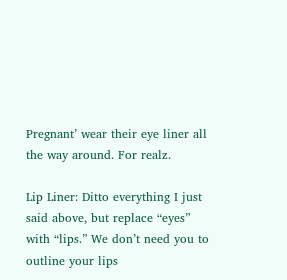Pregnant’ wear their eye liner all the way around. For realz.

Lip Liner: Ditto everything I just said above, but replace “eyes” with “lips.” We don’t need you to outline your lips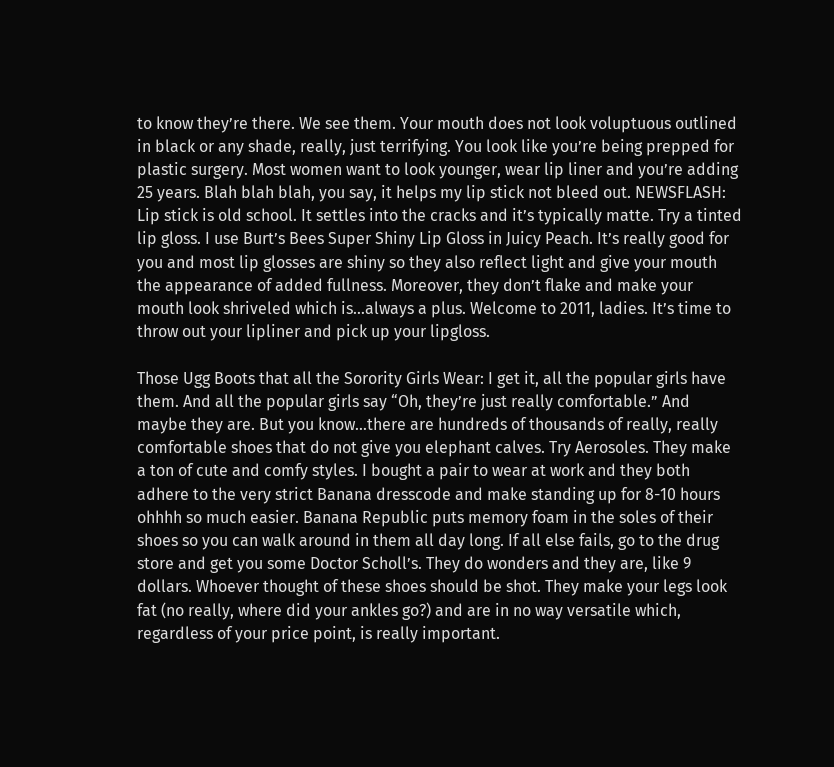to know they’re there. We see them. Your mouth does not look voluptuous outlined in black or any shade, really, just terrifying. You look like you’re being prepped for plastic surgery. Most women want to look younger, wear lip liner and you’re adding 25 years. Blah blah blah, you say, it helps my lip stick not bleed out. NEWSFLASH: Lip stick is old school. It settles into the cracks and it’s typically matte. Try a tinted lip gloss. I use Burt’s Bees Super Shiny Lip Gloss in Juicy Peach. It’s really good for you and most lip glosses are shiny so they also reflect light and give your mouth the appearance of added fullness. Moreover, they don’t flake and make your mouth look shriveled which is…always a plus. Welcome to 2011, ladies. It’s time to throw out your lipliner and pick up your lipgloss.

Those Ugg Boots that all the Sorority Girls Wear: I get it, all the popular girls have them. And all the popular girls say “Oh, they’re just really comfortable.” And maybe they are. But you know…there are hundreds of thousands of really, really comfortable shoes that do not give you elephant calves. Try Aerosoles. They make a ton of cute and comfy styles. I bought a pair to wear at work and they both adhere to the very strict Banana dresscode and make standing up for 8-10 hours ohhhh so much easier. Banana Republic puts memory foam in the soles of their shoes so you can walk around in them all day long. If all else fails, go to the drug store and get you some Doctor Scholl’s. They do wonders and they are, like 9 dollars. Whoever thought of these shoes should be shot. They make your legs look fat (no really, where did your ankles go?) and are in no way versatile which, regardless of your price point, is really important.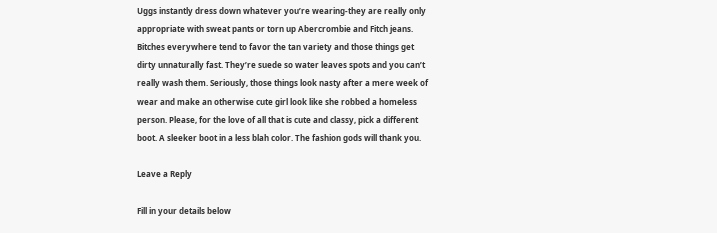Uggs instantly dress down whatever you’re wearing-they are really only appropriate with sweat pants or torn up Abercrombie and Fitch jeans. Bitches everywhere tend to favor the tan variety and those things get dirty unnaturally fast. They’re suede so water leaves spots and you can’t really wash them. Seriously, those things look nasty after a mere week of wear and make an otherwise cute girl look like she robbed a homeless person. Please, for the love of all that is cute and classy, pick a different boot. A sleeker boot in a less blah color. The fashion gods will thank you.

Leave a Reply

Fill in your details below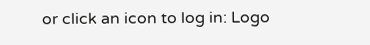or click an icon to log in: Logo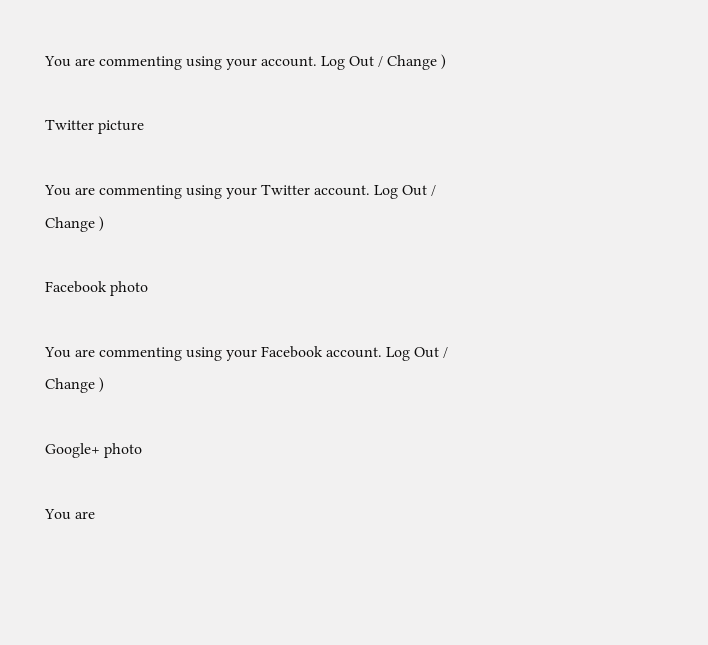You are commenting using your account. Log Out / Change )

Twitter picture

You are commenting using your Twitter account. Log Out / Change )

Facebook photo

You are commenting using your Facebook account. Log Out / Change )

Google+ photo

You are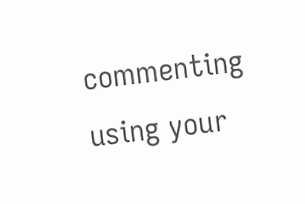commenting using your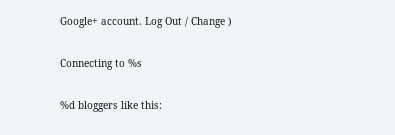Google+ account. Log Out / Change )

Connecting to %s

%d bloggers like this: